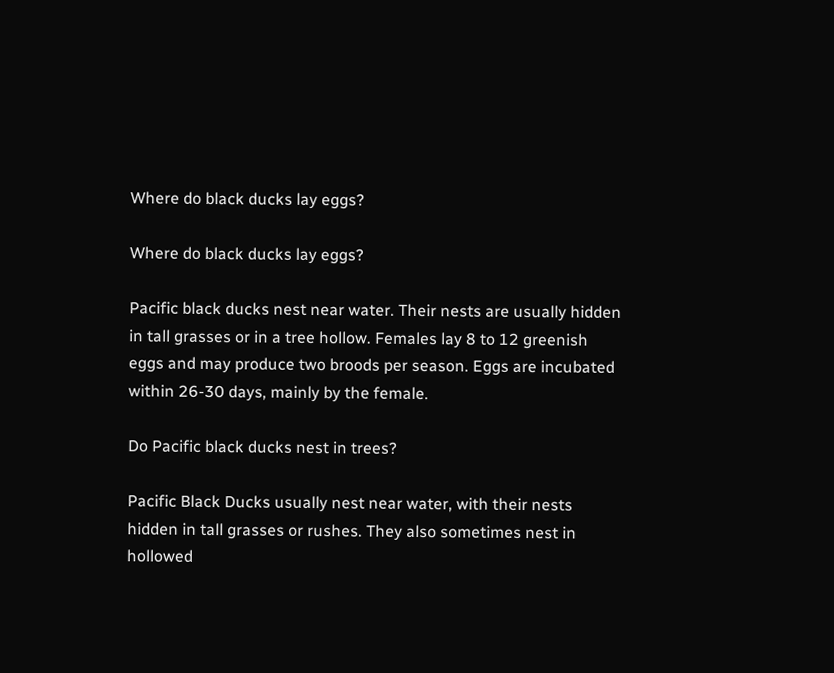Where do black ducks lay eggs?

Where do black ducks lay eggs?

Pacific black ducks nest near water. Their nests are usually hidden in tall grasses or in a tree hollow. Females lay 8 to 12 greenish eggs and may produce two broods per season. Eggs are incubated within 26-30 days, mainly by the female.

Do Pacific black ducks nest in trees?

Pacific Black Ducks usually nest near water, with their nests hidden in tall grasses or rushes. They also sometimes nest in hollowed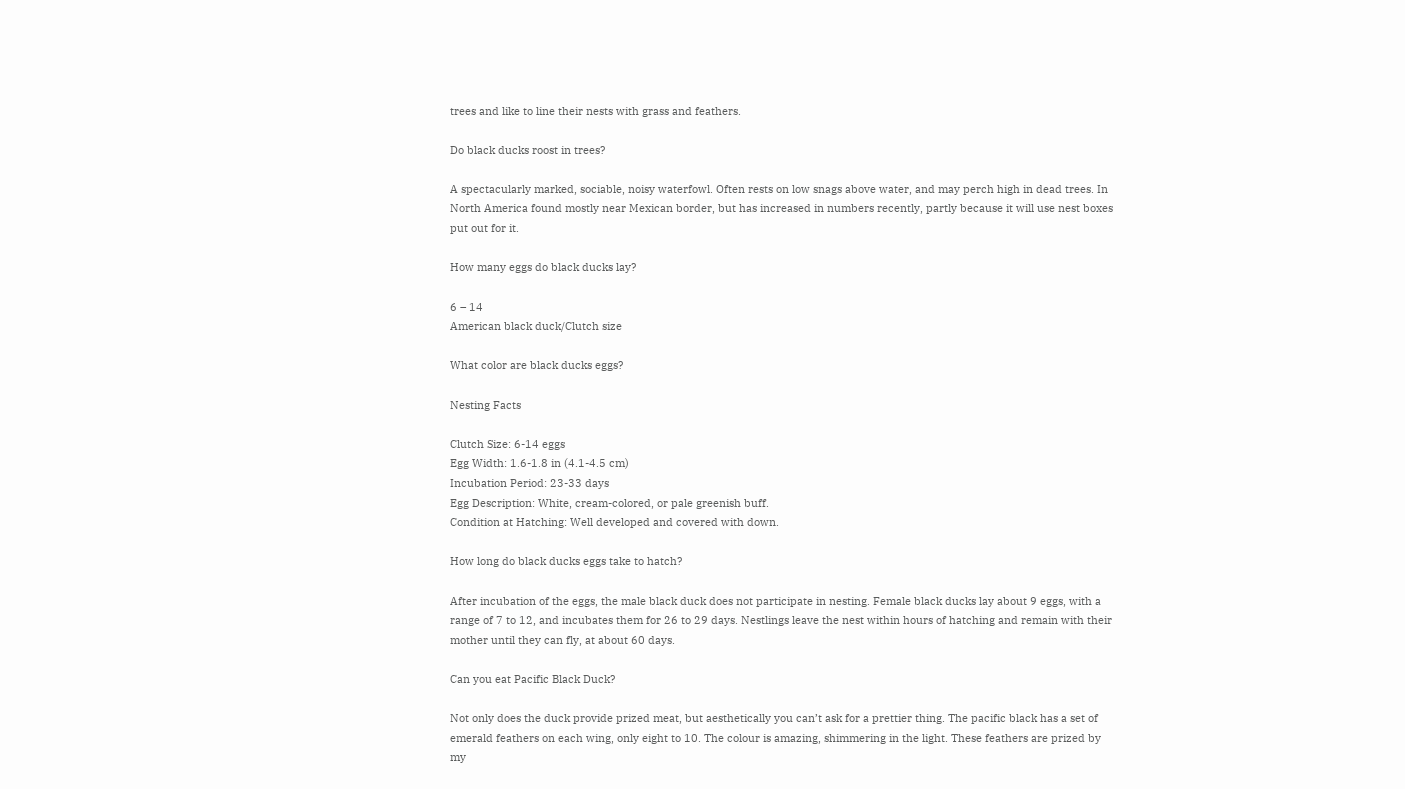trees and like to line their nests with grass and feathers.

Do black ducks roost in trees?

A spectacularly marked, sociable, noisy waterfowl. Often rests on low snags above water, and may perch high in dead trees. In North America found mostly near Mexican border, but has increased in numbers recently, partly because it will use nest boxes put out for it.

How many eggs do black ducks lay?

6 – 14
American black duck/Clutch size

What color are black ducks eggs?

Nesting Facts

Clutch Size: 6-14 eggs
Egg Width: 1.6-1.8 in (4.1-4.5 cm)
Incubation Period: 23-33 days
Egg Description: White, cream-colored, or pale greenish buff.
Condition at Hatching: Well developed and covered with down.

How long do black ducks eggs take to hatch?

After incubation of the eggs, the male black duck does not participate in nesting. Female black ducks lay about 9 eggs, with a range of 7 to 12, and incubates them for 26 to 29 days. Nestlings leave the nest within hours of hatching and remain with their mother until they can fly, at about 60 days.

Can you eat Pacific Black Duck?

Not only does the duck provide prized meat, but aesthetically you can’t ask for a prettier thing. The pacific black has a set of emerald feathers on each wing, only eight to 10. The colour is amazing, shimmering in the light. These feathers are prized by my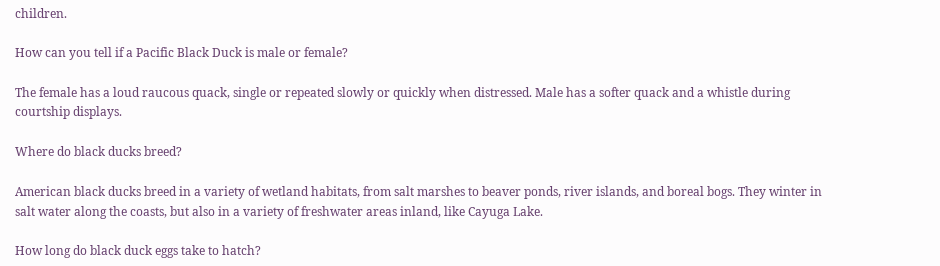children.

How can you tell if a Pacific Black Duck is male or female?

The female has a loud raucous quack, single or repeated slowly or quickly when distressed. Male has a softer quack and a whistle during courtship displays.

Where do black ducks breed?

American black ducks breed in a variety of wetland habitats, from salt marshes to beaver ponds, river islands, and boreal bogs. They winter in salt water along the coasts, but also in a variety of freshwater areas inland, like Cayuga Lake.

How long do black duck eggs take to hatch?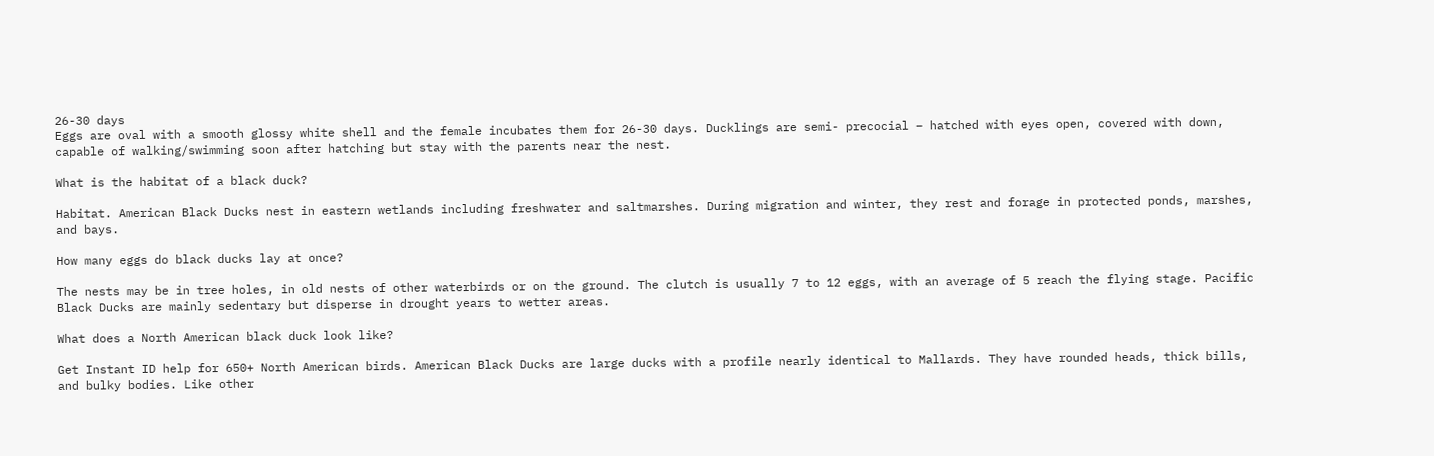26-30 days
Eggs are oval with a smooth glossy white shell and the female incubates them for 26-30 days. Ducklings are semi- precocial – hatched with eyes open, covered with down, capable of walking/swimming soon after hatching but stay with the parents near the nest.

What is the habitat of a black duck?

Habitat. American Black Ducks nest in eastern wetlands including freshwater and saltmarshes. During migration and winter, they rest and forage in protected ponds, marshes, and bays.

How many eggs do black ducks lay at once?

The nests may be in tree holes, in old nests of other waterbirds or on the ground. The clutch is usually 7 to 12 eggs, with an average of 5 reach the flying stage. Pacific Black Ducks are mainly sedentary but disperse in drought years to wetter areas.

What does a North American black duck look like?

Get Instant ID help for 650+ North American birds. American Black Ducks are large ducks with a profile nearly identical to Mallards. They have rounded heads, thick bills, and bulky bodies. Like other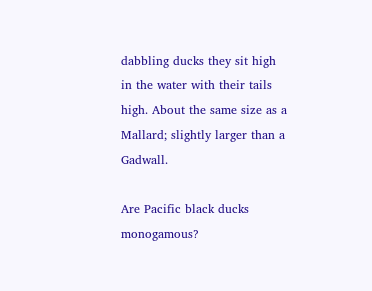dabbling ducks they sit high in the water with their tails high. About the same size as a Mallard; slightly larger than a Gadwall.

Are Pacific black ducks monogamous?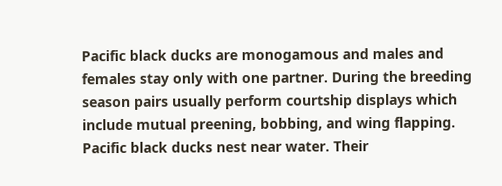Pacific black ducks are monogamous and males and females stay only with one partner. During the breeding season pairs usually perform courtship displays which include mutual preening, bobbing, and wing flapping. Pacific black ducks nest near water. Their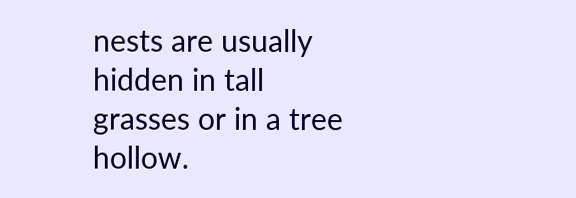nests are usually hidden in tall grasses or in a tree hollow.